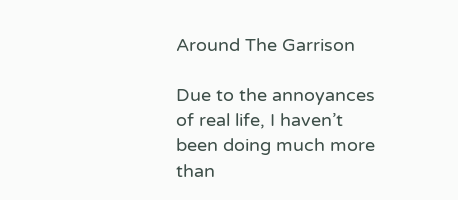Around The Garrison

Due to the annoyances of real life, I haven’t been doing much more than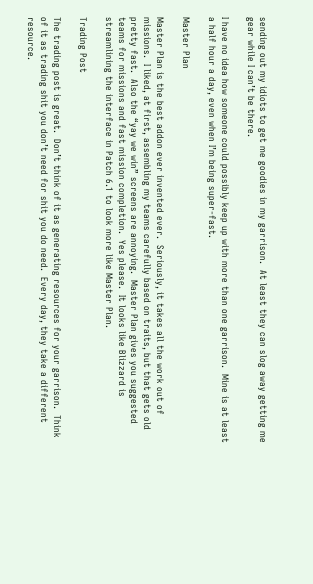sending out my idiots to get me goodies in my garrison.  At least they can slog away getting me gear while I can’t be there.

I have no idea how someone could possibly keep up with more than one garrison.  Mine is at least a half hour a day, even when I’m being super-fast.

Master Plan

Master Plan is the best addon ever invented ever.  Seriously, it takes all the work out of missions.  I liked, at first, assembling my teams carefully based on traits, but that gets old pretty fast.  Also the “yay we win” screens are annoying.  Master Plan gives you suggested teams for missions and fast mission completion.  Yes please.  It looks like Blizzard is streamlining the interface in Patch 6.1 to look more like Master Plan.

Trading Post

The trading post is great.  Don’t think of it as generating resources for your garrison.  Think of it as trading shit you don’t need for shit you do need.  Every day, they take a different resource.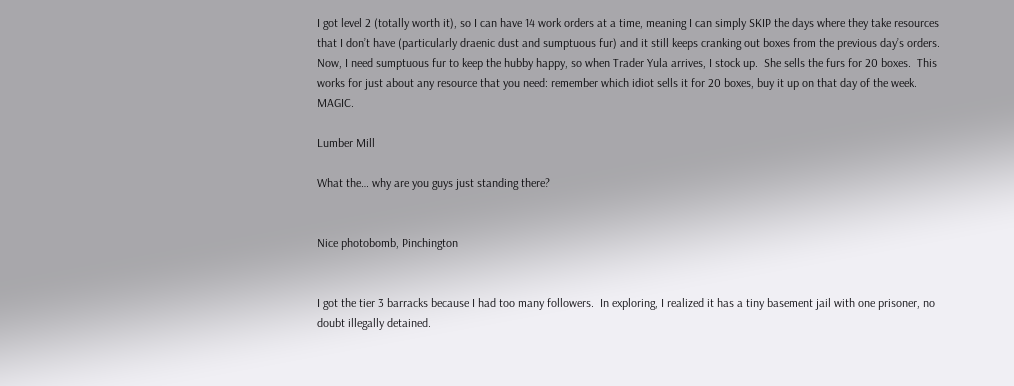I got level 2 (totally worth it), so I can have 14 work orders at a time, meaning I can simply SKIP the days where they take resources that I don’t have (particularly draenic dust and sumptuous fur) and it still keeps cranking out boxes from the previous day’s orders.  Now, I need sumptuous fur to keep the hubby happy, so when Trader Yula arrives, I stock up.  She sells the furs for 20 boxes.  This works for just about any resource that you need: remember which idiot sells it for 20 boxes, buy it up on that day of the week.  MAGIC.

Lumber Mill

What the… why are you guys just standing there?


Nice photobomb, Pinchington


I got the tier 3 barracks because I had too many followers.  In exploring, I realized it has a tiny basement jail with one prisoner, no doubt illegally detained.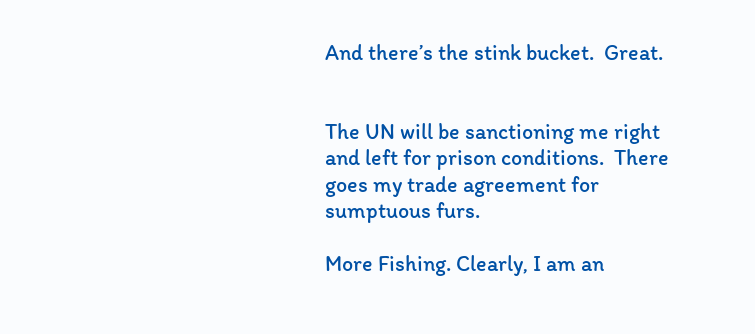And there’s the stink bucket.  Great.


The UN will be sanctioning me right and left for prison conditions.  There goes my trade agreement for sumptuous furs.

More Fishing. Clearly, I am an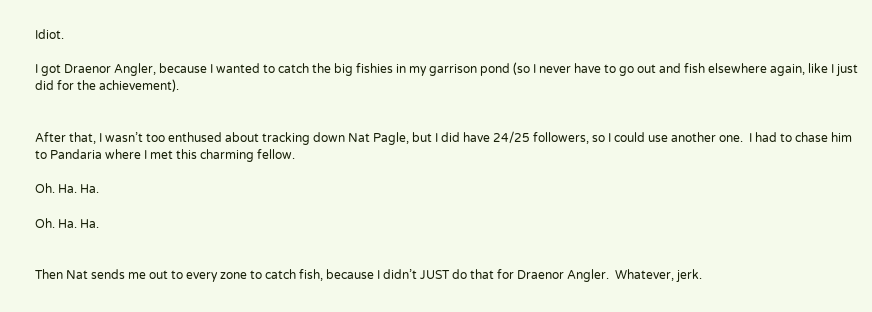Idiot.

I got Draenor Angler, because I wanted to catch the big fishies in my garrison pond (so I never have to go out and fish elsewhere again, like I just did for the achievement).


After that, I wasn’t too enthused about tracking down Nat Pagle, but I did have 24/25 followers, so I could use another one.  I had to chase him to Pandaria where I met this charming fellow.

Oh. Ha. Ha.

Oh. Ha. Ha.


Then Nat sends me out to every zone to catch fish, because I didn’t JUST do that for Draenor Angler.  Whatever, jerk.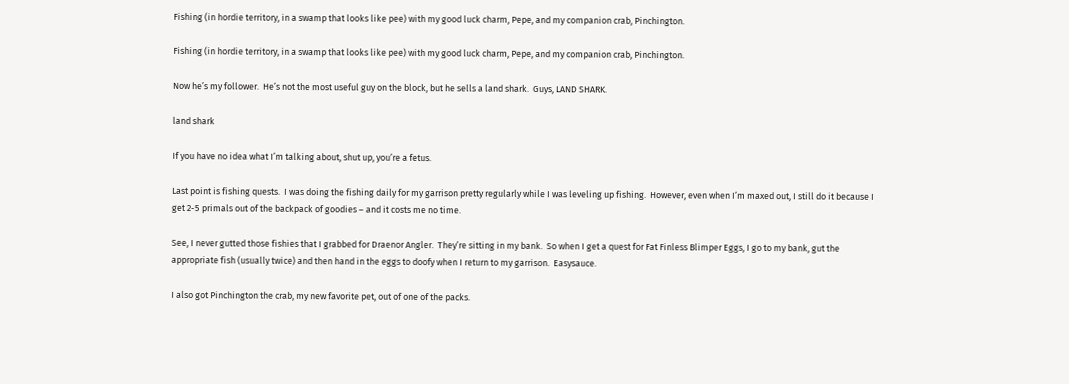Fishing (in hordie territory, in a swamp that looks like pee) with my good luck charm, Pepe, and my companion crab, Pinchington.

Fishing (in hordie territory, in a swamp that looks like pee) with my good luck charm, Pepe, and my companion crab, Pinchington.

Now he’s my follower.  He’s not the most useful guy on the block, but he sells a land shark.  Guys, LAND SHARK.

land shark

If you have no idea what I’m talking about, shut up, you’re a fetus.

Last point is fishing quests.  I was doing the fishing daily for my garrison pretty regularly while I was leveling up fishing.  However, even when I’m maxed out, I still do it because I get 2-5 primals out of the backpack of goodies – and it costs me no time.

See, I never gutted those fishies that I grabbed for Draenor Angler.  They’re sitting in my bank.  So when I get a quest for Fat Finless Blimper Eggs, I go to my bank, gut the appropriate fish (usually twice) and then hand in the eggs to doofy when I return to my garrison.  Easysauce.

I also got Pinchington the crab, my new favorite pet, out of one of the packs.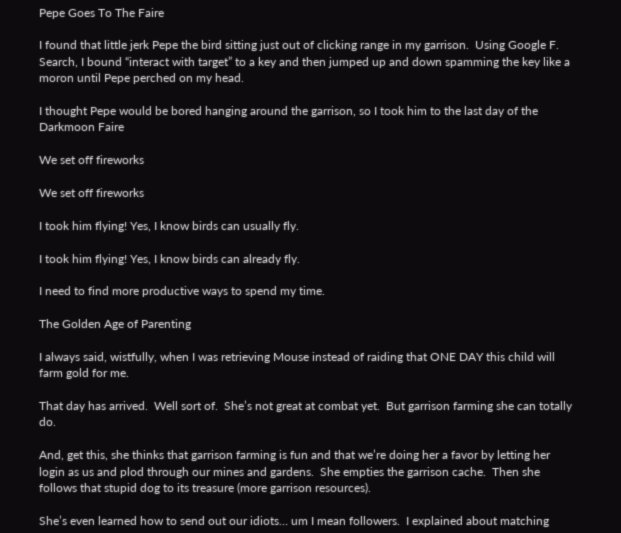Pepe Goes To The Faire

I found that little jerk Pepe the bird sitting just out of clicking range in my garrison.  Using Google F. Search, I bound “interact with target” to a key and then jumped up and down spamming the key like a moron until Pepe perched on my head.

I thought Pepe would be bored hanging around the garrison, so I took him to the last day of the Darkmoon Faire

We set off fireworks

We set off fireworks

I took him flying! Yes, I know birds can usually fly.

I took him flying! Yes, I know birds can already fly.

I need to find more productive ways to spend my time.

The Golden Age of Parenting

I always said, wistfully, when I was retrieving Mouse instead of raiding that ONE DAY this child will farm gold for me.

That day has arrived.  Well sort of.  She’s not great at combat yet.  But garrison farming she can totally do.

And, get this, she thinks that garrison farming is fun and that we’re doing her a favor by letting her login as us and plod through our mines and gardens.  She empties the garrison cache.  Then she follows that stupid dog to its treasure (more garrison resources).

She’s even learned how to send out our idiots… um I mean followers.  I explained about matching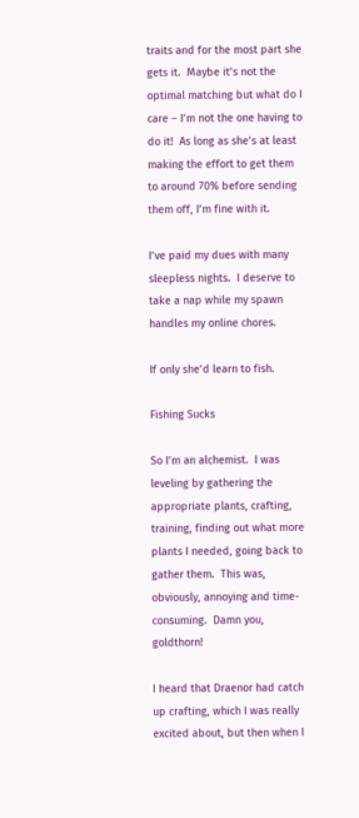traits and for the most part she gets it.  Maybe it’s not the optimal matching but what do I care – I’m not the one having to do it!  As long as she’s at least making the effort to get them to around 70% before sending them off, I’m fine with it.

I’ve paid my dues with many sleepless nights.  I deserve to take a nap while my spawn handles my online chores.

If only she’d learn to fish.

Fishing Sucks

So I’m an alchemist.  I was leveling by gathering the appropriate plants, crafting, training, finding out what more plants I needed, going back to gather them.  This was, obviously, annoying and time-consuming.  Damn you, goldthorn!

I heard that Draenor had catch up crafting, which I was really excited about, but then when I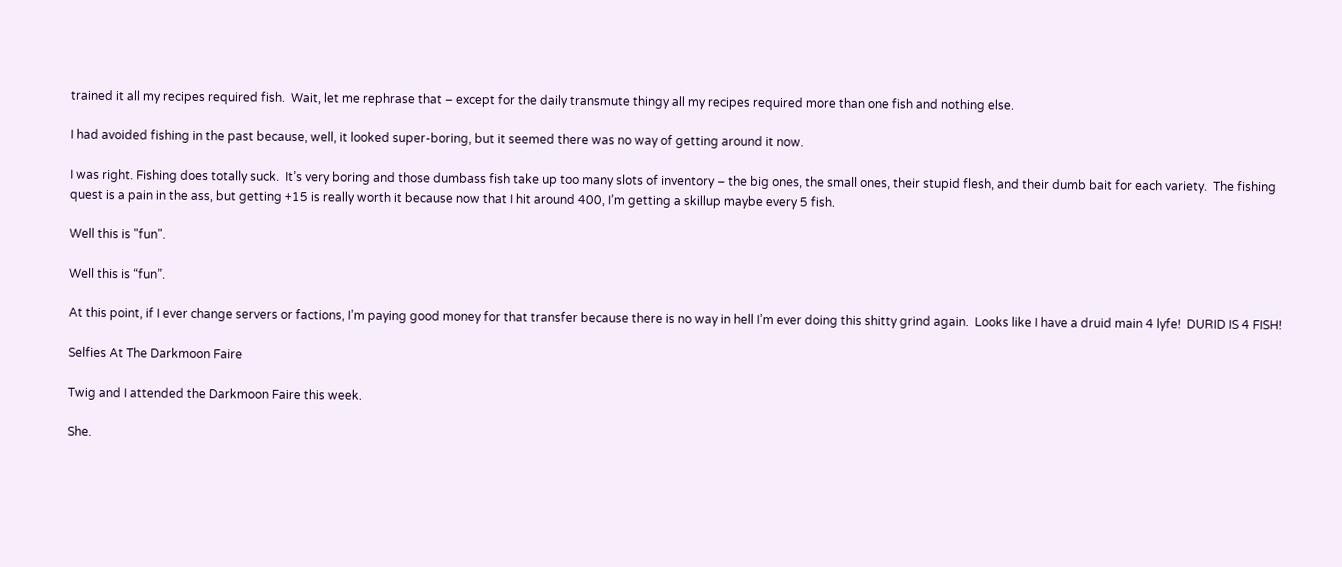trained it all my recipes required fish.  Wait, let me rephrase that – except for the daily transmute thingy all my recipes required more than one fish and nothing else.

I had avoided fishing in the past because, well, it looked super-boring, but it seemed there was no way of getting around it now.

I was right. Fishing does totally suck.  It’s very boring and those dumbass fish take up too many slots of inventory – the big ones, the small ones, their stupid flesh, and their dumb bait for each variety.  The fishing quest is a pain in the ass, but getting +15 is really worth it because now that I hit around 400, I’m getting a skillup maybe every 5 fish.

Well this is "fun".

Well this is “fun”.

At this point, if I ever change servers or factions, I’m paying good money for that transfer because there is no way in hell I’m ever doing this shitty grind again.  Looks like I have a druid main 4 lyfe!  DURID IS 4 FISH!

Selfies At The Darkmoon Faire

Twig and I attended the Darkmoon Faire this week.

She.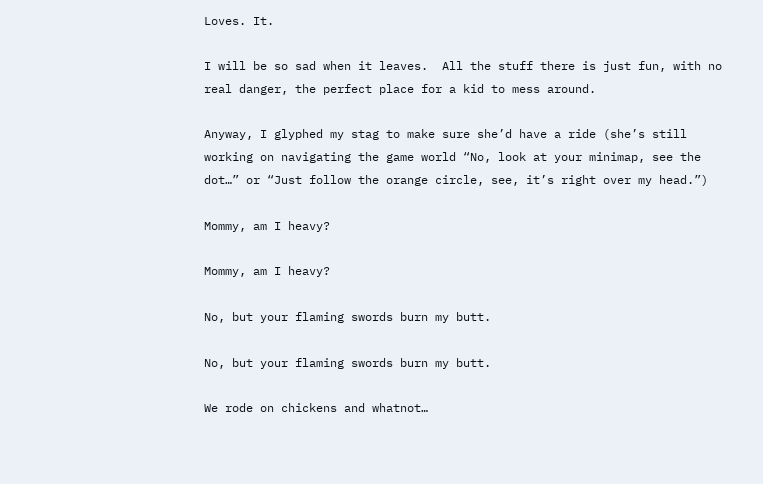Loves. It.

I will be so sad when it leaves.  All the stuff there is just fun, with no real danger, the perfect place for a kid to mess around.

Anyway, I glyphed my stag to make sure she’d have a ride (she’s still working on navigating the game world “No, look at your minimap, see the dot…” or “Just follow the orange circle, see, it’s right over my head.”)

Mommy, am I heavy?

Mommy, am I heavy?

No, but your flaming swords burn my butt.

No, but your flaming swords burn my butt.

We rode on chickens and whatnot…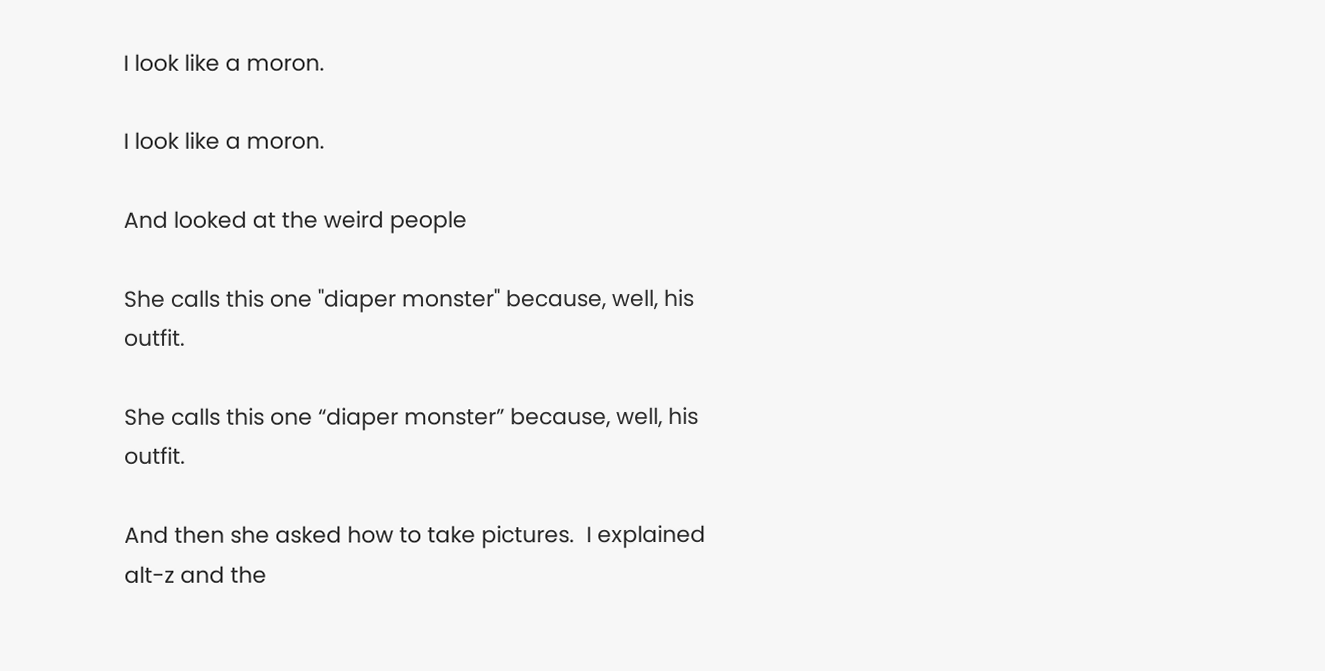I look like a moron.

I look like a moron.

And looked at the weird people

She calls this one "diaper monster" because, well, his outfit.

She calls this one “diaper monster” because, well, his outfit.

And then she asked how to take pictures.  I explained alt-z and the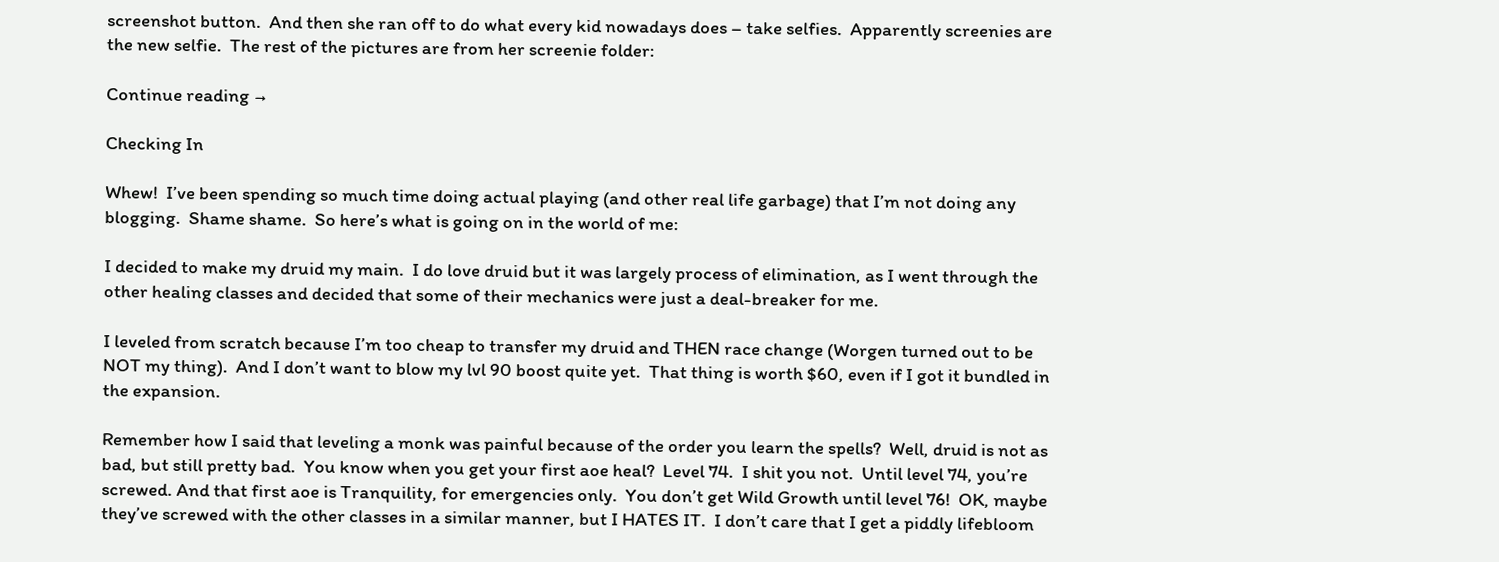screenshot button.  And then she ran off to do what every kid nowadays does – take selfies.  Apparently screenies are the new selfie.  The rest of the pictures are from her screenie folder:

Continue reading →

Checking In

Whew!  I’ve been spending so much time doing actual playing (and other real life garbage) that I’m not doing any blogging.  Shame shame.  So here’s what is going on in the world of me:

I decided to make my druid my main.  I do love druid but it was largely process of elimination, as I went through the other healing classes and decided that some of their mechanics were just a deal-breaker for me.

I leveled from scratch because I’m too cheap to transfer my druid and THEN race change (Worgen turned out to be NOT my thing).  And I don’t want to blow my lvl 90 boost quite yet.  That thing is worth $60, even if I got it bundled in the expansion.

Remember how I said that leveling a monk was painful because of the order you learn the spells?  Well, druid is not as bad, but still pretty bad.  You know when you get your first aoe heal?  Level 74.  I shit you not.  Until level 74, you’re screwed. And that first aoe is Tranquility, for emergencies only.  You don’t get Wild Growth until level 76!  OK, maybe they’ve screwed with the other classes in a similar manner, but I HATES IT.  I don’t care that I get a piddly lifebloom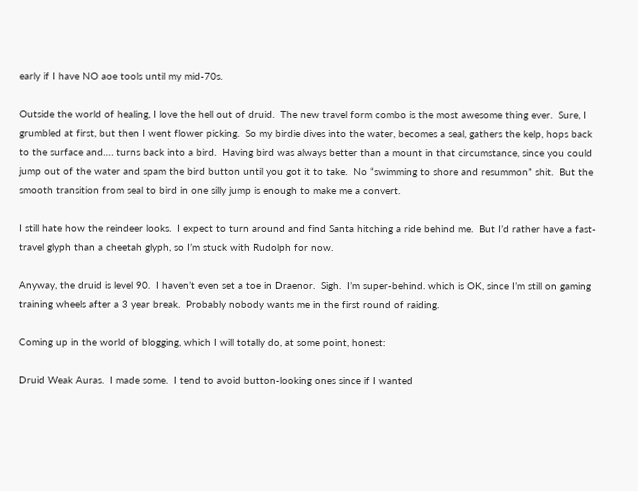early if I have NO aoe tools until my mid-70s.

Outside the world of healing, I love the hell out of druid.  The new travel form combo is the most awesome thing ever.  Sure, I grumbled at first, but then I went flower picking.  So my birdie dives into the water, becomes a seal, gathers the kelp, hops back to the surface and…. turns back into a bird.  Having bird was always better than a mount in that circumstance, since you could jump out of the water and spam the bird button until you got it to take.  No “swimming to shore and resummon” shit.  But the smooth transition from seal to bird in one silly jump is enough to make me a convert.

I still hate how the reindeer looks.  I expect to turn around and find Santa hitching a ride behind me.  But I’d rather have a fast-travel glyph than a cheetah glyph, so I’m stuck with Rudolph for now.

Anyway, the druid is level 90.  I haven’t even set a toe in Draenor.  Sigh.  I’m super-behind. which is OK, since I’m still on gaming training wheels after a 3 year break.  Probably nobody wants me in the first round of raiding.

Coming up in the world of blogging, which I will totally do, at some point, honest:

Druid Weak Auras.  I made some.  I tend to avoid button-looking ones since if I wanted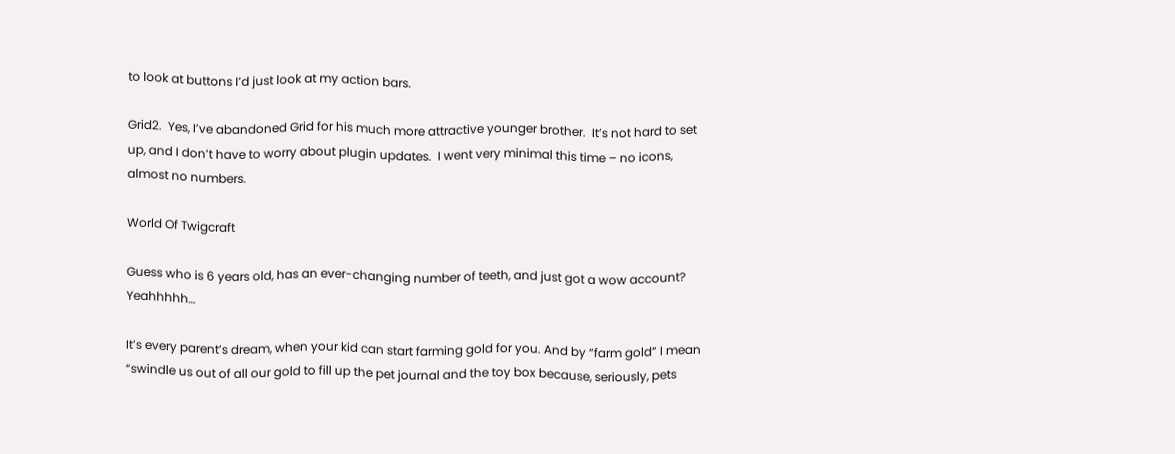to look at buttons I’d just look at my action bars.

Grid2.  Yes, I’ve abandoned Grid for his much more attractive younger brother.  It’s not hard to set up, and I don’t have to worry about plugin updates.  I went very minimal this time – no icons, almost no numbers.

World Of Twigcraft

Guess who is 6 years old, has an ever-changing number of teeth, and just got a wow account?  Yeahhhhh…

It’s every parent’s dream, when your kid can start farming gold for you. And by “farm gold” I mean “swindle us out of all our gold to fill up the pet journal and the toy box because, seriously, pets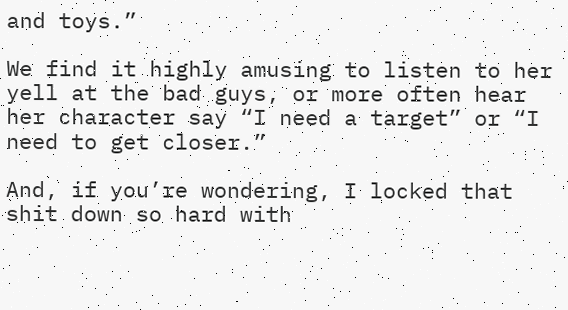and toys.”

We find it highly amusing to listen to her yell at the bad guys, or more often hear her character say “I need a target” or “I need to get closer.”

And, if you’re wondering, I locked that shit down so hard with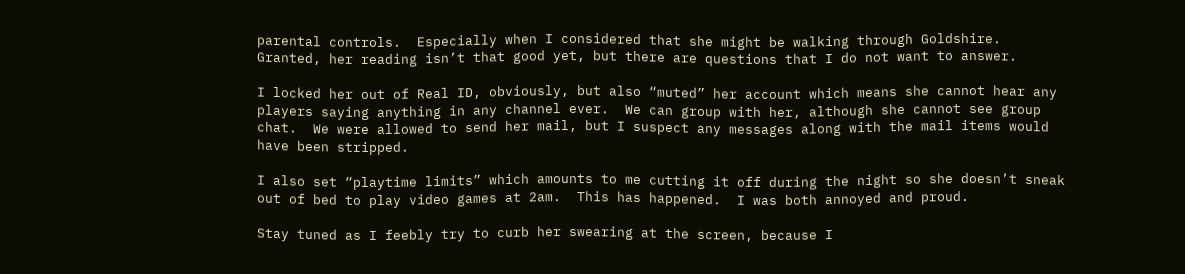parental controls.  Especially when I considered that she might be walking through Goldshire.  Granted, her reading isn’t that good yet, but there are questions that I do not want to answer.

I locked her out of Real ID, obviously, but also “muted” her account which means she cannot hear any players saying anything in any channel ever.  We can group with her, although she cannot see group chat.  We were allowed to send her mail, but I suspect any messages along with the mail items would have been stripped.

I also set “playtime limits” which amounts to me cutting it off during the night so she doesn’t sneak out of bed to play video games at 2am.  This has happened.  I was both annoyed and proud.

Stay tuned as I feebly try to curb her swearing at the screen, because I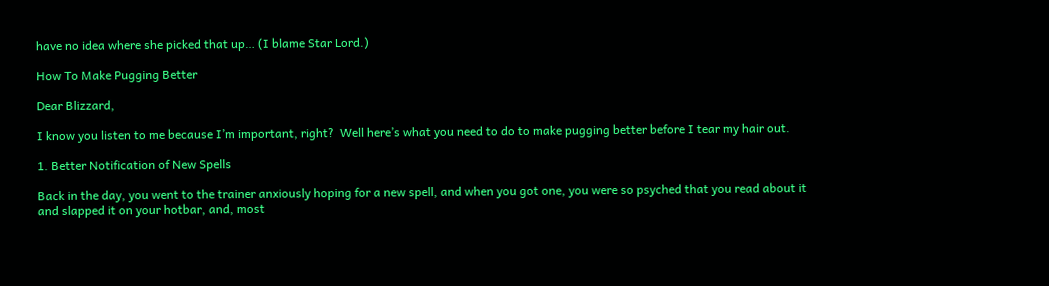have no idea where she picked that up… (I blame Star Lord.)

How To Make Pugging Better

Dear Blizzard,

I know you listen to me because I’m important, right?  Well here’s what you need to do to make pugging better before I tear my hair out.

1. Better Notification of New Spells

Back in the day, you went to the trainer anxiously hoping for a new spell, and when you got one, you were so psyched that you read about it and slapped it on your hotbar, and, most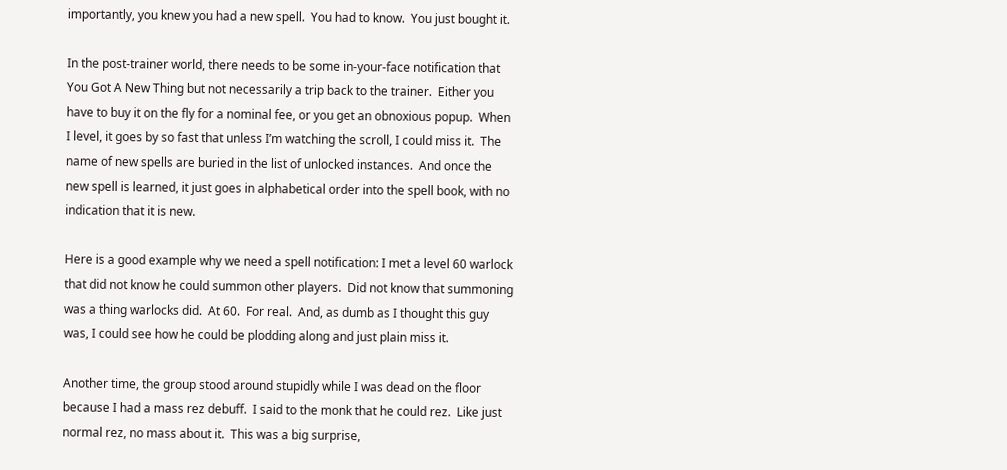importantly, you knew you had a new spell.  You had to know.  You just bought it.

In the post-trainer world, there needs to be some in-your-face notification that You Got A New Thing but not necessarily a trip back to the trainer.  Either you have to buy it on the fly for a nominal fee, or you get an obnoxious popup.  When I level, it goes by so fast that unless I’m watching the scroll, I could miss it.  The name of new spells are buried in the list of unlocked instances.  And once the new spell is learned, it just goes in alphabetical order into the spell book, with no indication that it is new.

Here is a good example why we need a spell notification: I met a level 60 warlock that did not know he could summon other players.  Did not know that summoning was a thing warlocks did.  At 60.  For real.  And, as dumb as I thought this guy was, I could see how he could be plodding along and just plain miss it.

Another time, the group stood around stupidly while I was dead on the floor because I had a mass rez debuff.  I said to the monk that he could rez.  Like just normal rez, no mass about it.  This was a big surprise,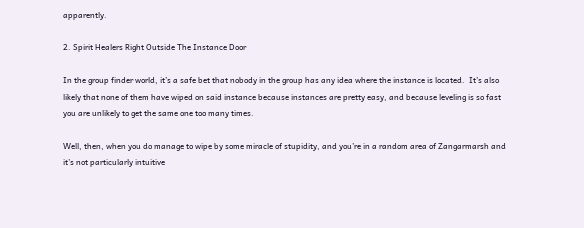apparently.

2. Spirit Healers Right Outside The Instance Door

In the group finder world, it’s a safe bet that nobody in the group has any idea where the instance is located.  It’s also likely that none of them have wiped on said instance because instances are pretty easy, and because leveling is so fast you are unlikely to get the same one too many times.

Well, then, when you do manage to wipe by some miracle of stupidity, and you’re in a random area of Zangarmarsh and it’s not particularly intuitive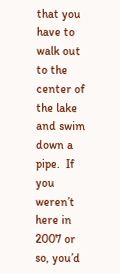that you have to walk out to the center of the lake and swim down a pipe.  If you weren’t here in 2007 or so, you’d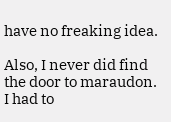have no freaking idea.

Also, I never did find the door to maraudon.  I had to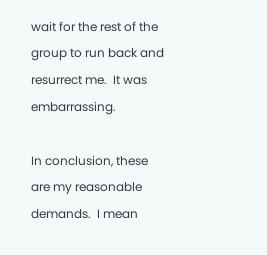wait for the rest of the group to run back and resurrect me.  It was embarrassing.

In conclusion, these are my reasonable demands.  I mean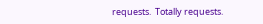requests.  Totally requests.